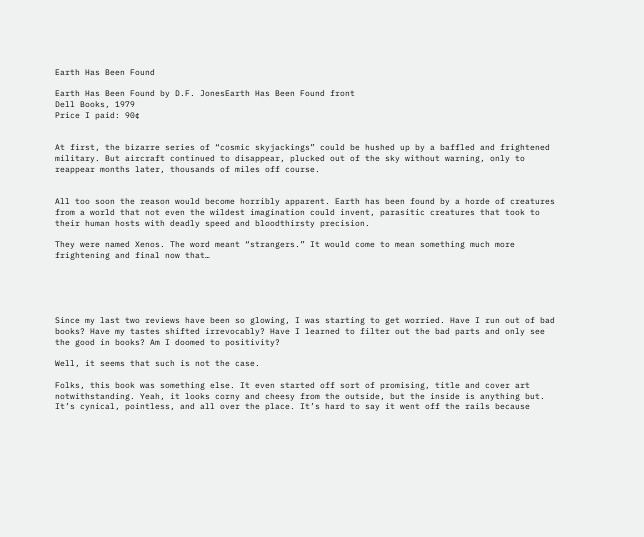Earth Has Been Found

Earth Has Been Found by D.F. JonesEarth Has Been Found front
Dell Books, 1979
Price I paid: 90¢


At first, the bizarre series of “cosmic skyjackings” could be hushed up by a baffled and frightened military. But aircraft continued to disappear, plucked out of the sky without warning, only to reappear months later, thousands of miles off course.


All too soon the reason would become horribly apparent. Earth has been found by a horde of creatures from a world that not even the wildest imagination could invent, parasitic creatures that took to their human hosts with deadly speed and bloodthirsty precision.

They were named Xenos. The word meant “strangers.” It would come to mean something much more frightening and final now that…





Since my last two reviews have been so glowing, I was starting to get worried. Have I run out of bad books? Have my tastes shifted irrevocably? Have I learned to filter out the bad parts and only see the good in books? Am I doomed to positivity?

Well, it seems that such is not the case.

Folks, this book was something else. It even started off sort of promising, title and cover art notwithstanding. Yeah, it looks corny and cheesy from the outside, but the inside is anything but. It’s cynical, pointless, and all over the place. It’s hard to say it went off the rails because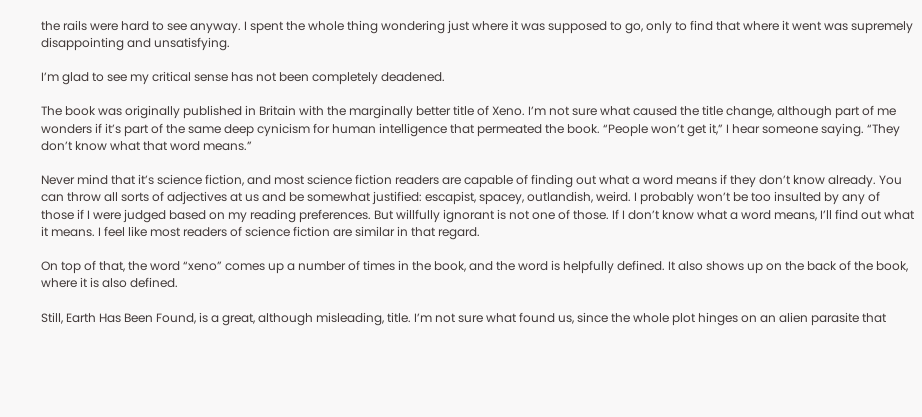the rails were hard to see anyway. I spent the whole thing wondering just where it was supposed to go, only to find that where it went was supremely disappointing and unsatisfying.

I’m glad to see my critical sense has not been completely deadened.

The book was originally published in Britain with the marginally better title of Xeno. I’m not sure what caused the title change, although part of me wonders if it’s part of the same deep cynicism for human intelligence that permeated the book. “People won’t get it,” I hear someone saying. “They don’t know what that word means.”

Never mind that it’s science fiction, and most science fiction readers are capable of finding out what a word means if they don’t know already. You can throw all sorts of adjectives at us and be somewhat justified: escapist, spacey, outlandish, weird. I probably won’t be too insulted by any of those if I were judged based on my reading preferences. But willfully ignorant is not one of those. If I don’t know what a word means, I’ll find out what it means. I feel like most readers of science fiction are similar in that regard.

On top of that, the word “xeno” comes up a number of times in the book, and the word is helpfully defined. It also shows up on the back of the book, where it is also defined.

Still, Earth Has Been Found, is a great, although misleading, title. I’m not sure what found us, since the whole plot hinges on an alien parasite that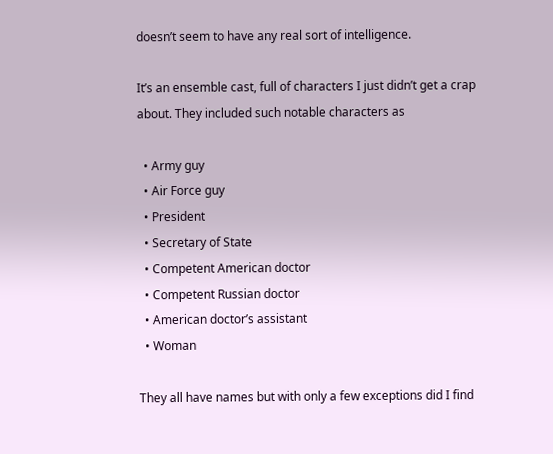doesn’t seem to have any real sort of intelligence.

It’s an ensemble cast, full of characters I just didn’t get a crap about. They included such notable characters as

  • Army guy
  • Air Force guy
  • President
  • Secretary of State
  • Competent American doctor
  • Competent Russian doctor
  • American doctor’s assistant
  • Woman

They all have names but with only a few exceptions did I find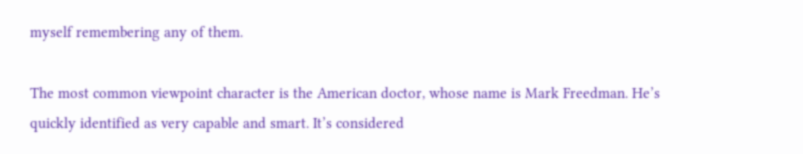myself remembering any of them.

The most common viewpoint character is the American doctor, whose name is Mark Freedman. He’s quickly identified as very capable and smart. It’s considered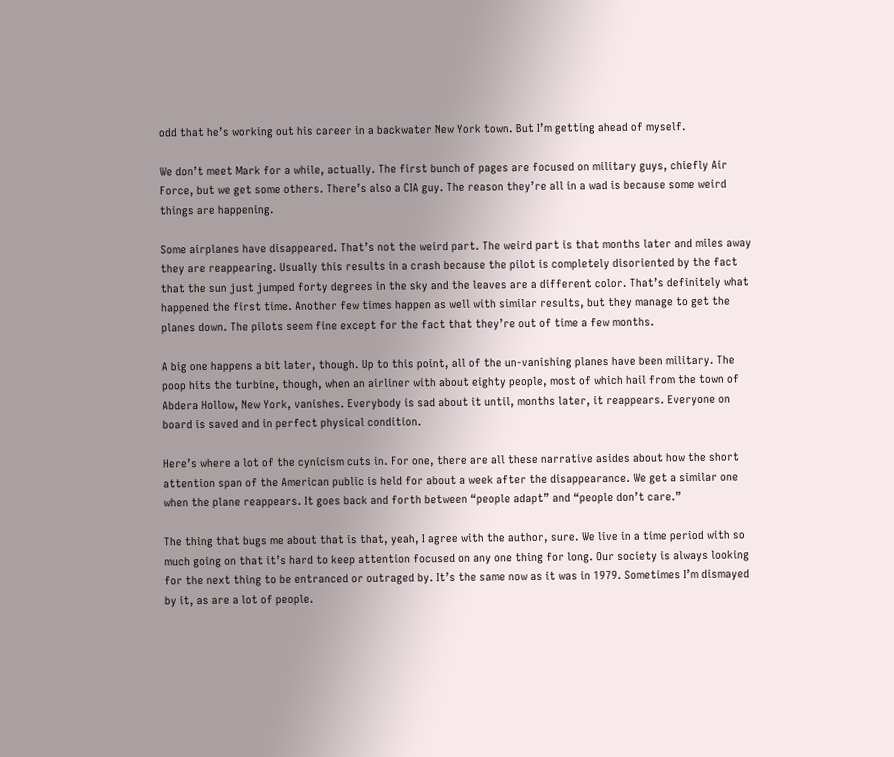odd that he’s working out his career in a backwater New York town. But I’m getting ahead of myself.

We don’t meet Mark for a while, actually. The first bunch of pages are focused on military guys, chiefly Air Force, but we get some others. There’s also a CIA guy. The reason they’re all in a wad is because some weird things are happening.

Some airplanes have disappeared. That’s not the weird part. The weird part is that months later and miles away they are reappearing. Usually this results in a crash because the pilot is completely disoriented by the fact that the sun just jumped forty degrees in the sky and the leaves are a different color. That’s definitely what happened the first time. Another few times happen as well with similar results, but they manage to get the planes down. The pilots seem fine except for the fact that they’re out of time a few months.

A big one happens a bit later, though. Up to this point, all of the un-vanishing planes have been military. The poop hits the turbine, though, when an airliner with about eighty people, most of which hail from the town of Abdera Hollow, New York, vanishes. Everybody is sad about it until, months later, it reappears. Everyone on board is saved and in perfect physical condition.

Here’s where a lot of the cynicism cuts in. For one, there are all these narrative asides about how the short attention span of the American public is held for about a week after the disappearance. We get a similar one when the plane reappears. It goes back and forth between “people adapt” and “people don’t care.”

The thing that bugs me about that is that, yeah, I agree with the author, sure. We live in a time period with so much going on that it’s hard to keep attention focused on any one thing for long. Our society is always looking for the next thing to be entranced or outraged by. It’s the same now as it was in 1979. Sometimes I’m dismayed by it, as are a lot of people.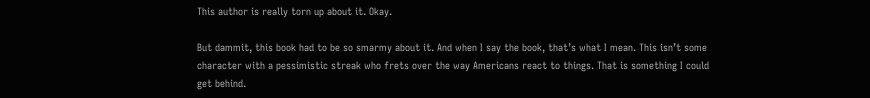This author is really torn up about it. Okay.

But dammit, this book had to be so smarmy about it. And when I say the book, that’s what I mean. This isn’t some character with a pessimistic streak who frets over the way Americans react to things. That is something I could get behind.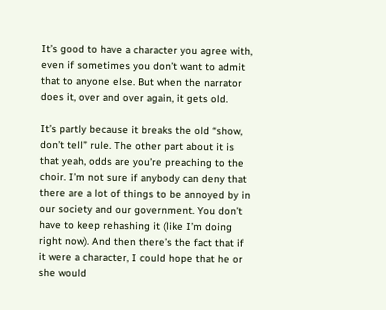It’s good to have a character you agree with, even if sometimes you don’t want to admit that to anyone else. But when the narrator does it, over and over again, it gets old.

It’s partly because it breaks the old “show, don’t tell” rule. The other part about it is that yeah, odds are you’re preaching to the choir. I’m not sure if anybody can deny that there are a lot of things to be annoyed by in our society and our government. You don’t have to keep rehashing it (like I’m doing right now). And then there’s the fact that if it were a character, I could hope that he or she would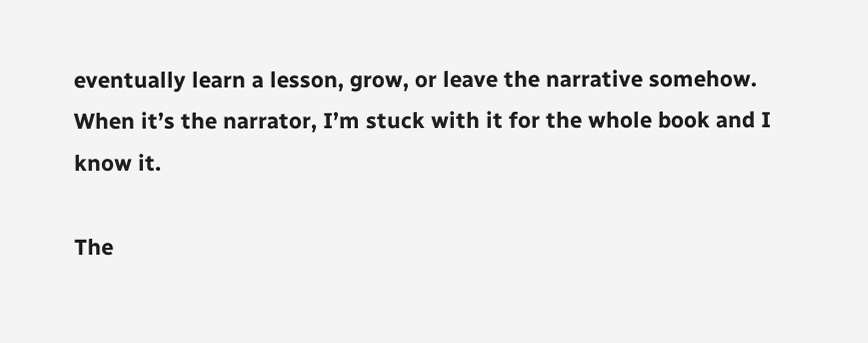eventually learn a lesson, grow, or leave the narrative somehow. When it’s the narrator, I’m stuck with it for the whole book and I know it.

The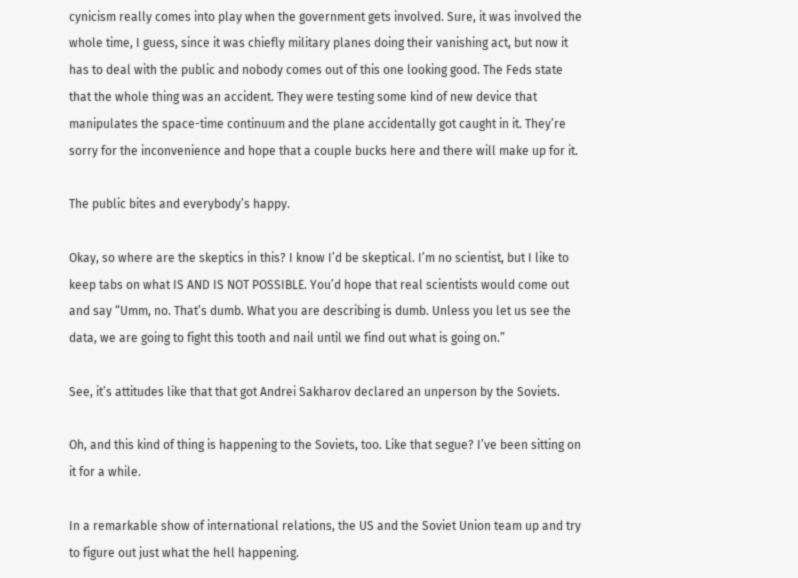cynicism really comes into play when the government gets involved. Sure, it was involved the whole time, I guess, since it was chiefly military planes doing their vanishing act, but now it has to deal with the public and nobody comes out of this one looking good. The Feds state that the whole thing was an accident. They were testing some kind of new device that manipulates the space-time continuum and the plane accidentally got caught in it. They’re sorry for the inconvenience and hope that a couple bucks here and there will make up for it.

The public bites and everybody’s happy.

Okay, so where are the skeptics in this? I know I’d be skeptical. I’m no scientist, but I like to keep tabs on what IS AND IS NOT POSSIBLE. You’d hope that real scientists would come out and say “Umm, no. That’s dumb. What you are describing is dumb. Unless you let us see the data, we are going to fight this tooth and nail until we find out what is going on.”

See, it’s attitudes like that that got Andrei Sakharov declared an unperson by the Soviets.

Oh, and this kind of thing is happening to the Soviets, too. Like that segue? I’ve been sitting on it for a while.

In a remarkable show of international relations, the US and the Soviet Union team up and try to figure out just what the hell happening.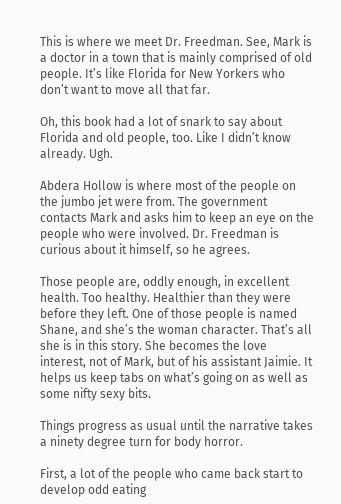This is where we meet Dr. Freedman. See, Mark is a doctor in a town that is mainly comprised of old people. It’s like Florida for New Yorkers who don’t want to move all that far.

Oh, this book had a lot of snark to say about Florida and old people, too. Like I didn’t know already. Ugh.

Abdera Hollow is where most of the people on the jumbo jet were from. The government contacts Mark and asks him to keep an eye on the people who were involved. Dr. Freedman is curious about it himself, so he agrees.

Those people are, oddly enough, in excellent health. Too healthy. Healthier than they were before they left. One of those people is named Shane, and she’s the woman character. That’s all she is in this story. She becomes the love interest, not of Mark, but of his assistant Jaimie. It helps us keep tabs on what’s going on as well as some nifty sexy bits.

Things progress as usual until the narrative takes a ninety degree turn for body horror.

First, a lot of the people who came back start to develop odd eating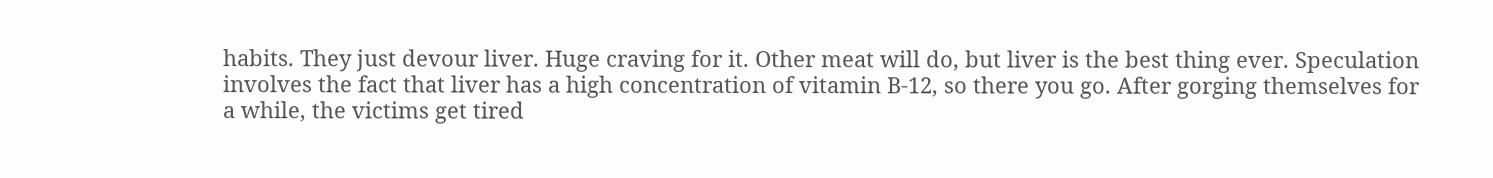habits. They just devour liver. Huge craving for it. Other meat will do, but liver is the best thing ever. Speculation involves the fact that liver has a high concentration of vitamin B-12, so there you go. After gorging themselves for a while, the victims get tired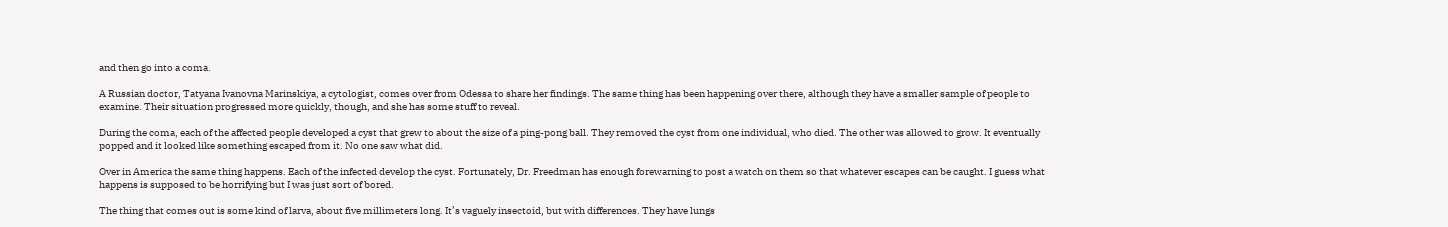and then go into a coma.

A Russian doctor, Tatyana Ivanovna Marinskiya, a cytologist, comes over from Odessa to share her findings. The same thing has been happening over there, although they have a smaller sample of people to examine. Their situation progressed more quickly, though, and she has some stuff to reveal.

During the coma, each of the affected people developed a cyst that grew to about the size of a ping-pong ball. They removed the cyst from one individual, who died. The other was allowed to grow. It eventually popped and it looked like something escaped from it. No one saw what did.

Over in America the same thing happens. Each of the infected develop the cyst. Fortunately, Dr. Freedman has enough forewarning to post a watch on them so that whatever escapes can be caught. I guess what happens is supposed to be horrifying but I was just sort of bored.

The thing that comes out is some kind of larva, about five millimeters long. It’s vaguely insectoid, but with differences. They have lungs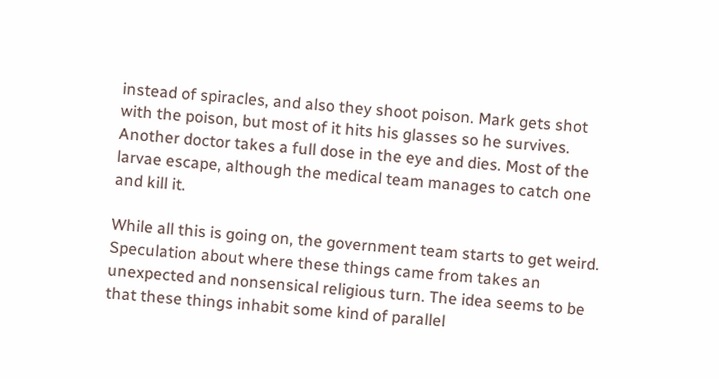instead of spiracles, and also they shoot poison. Mark gets shot with the poison, but most of it hits his glasses so he survives. Another doctor takes a full dose in the eye and dies. Most of the larvae escape, although the medical team manages to catch one and kill it.

While all this is going on, the government team starts to get weird. Speculation about where these things came from takes an unexpected and nonsensical religious turn. The idea seems to be that these things inhabit some kind of parallel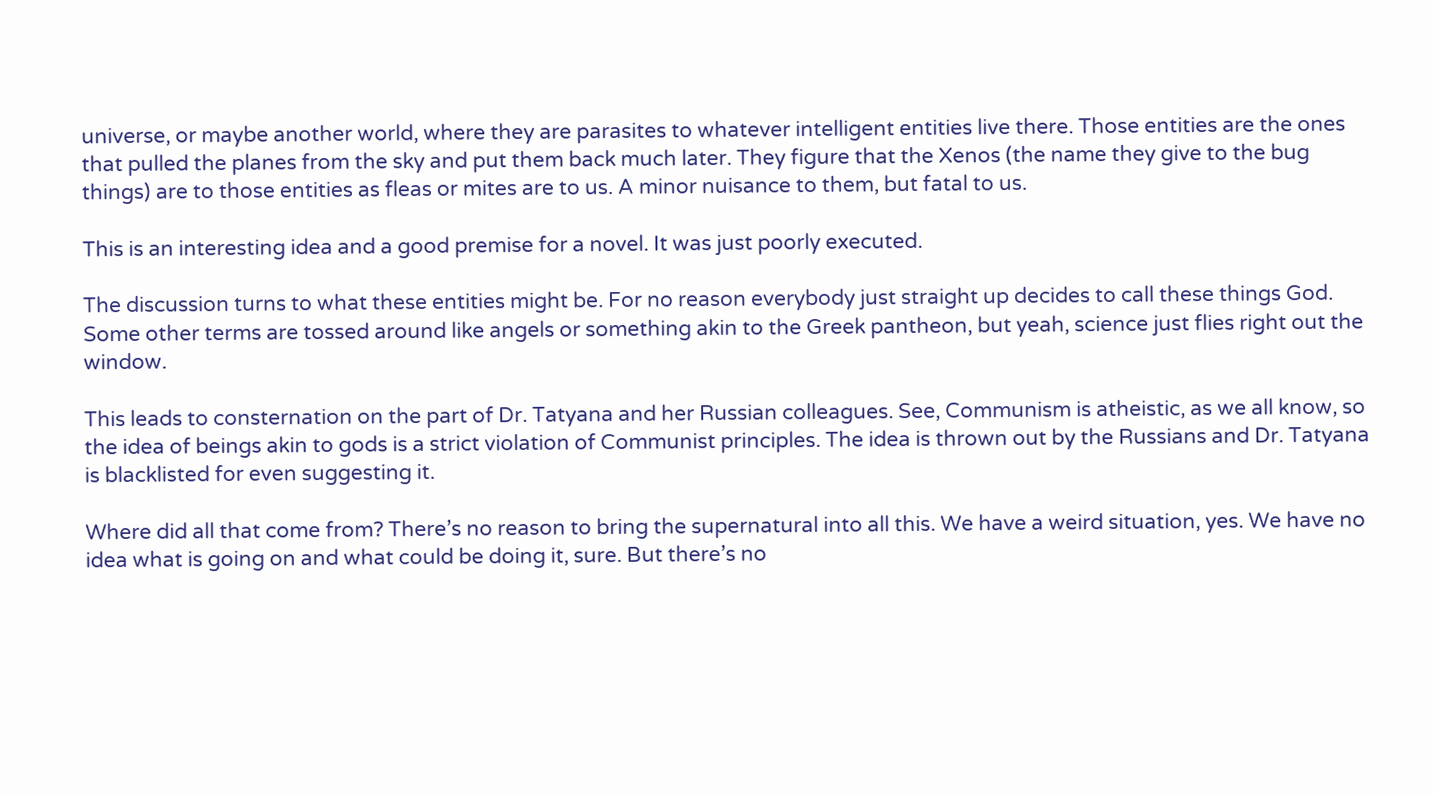universe, or maybe another world, where they are parasites to whatever intelligent entities live there. Those entities are the ones that pulled the planes from the sky and put them back much later. They figure that the Xenos (the name they give to the bug things) are to those entities as fleas or mites are to us. A minor nuisance to them, but fatal to us.

This is an interesting idea and a good premise for a novel. It was just poorly executed.

The discussion turns to what these entities might be. For no reason everybody just straight up decides to call these things God. Some other terms are tossed around like angels or something akin to the Greek pantheon, but yeah, science just flies right out the window.

This leads to consternation on the part of Dr. Tatyana and her Russian colleagues. See, Communism is atheistic, as we all know, so the idea of beings akin to gods is a strict violation of Communist principles. The idea is thrown out by the Russians and Dr. Tatyana is blacklisted for even suggesting it.

Where did all that come from? There’s no reason to bring the supernatural into all this. We have a weird situation, yes. We have no idea what is going on and what could be doing it, sure. But there’s no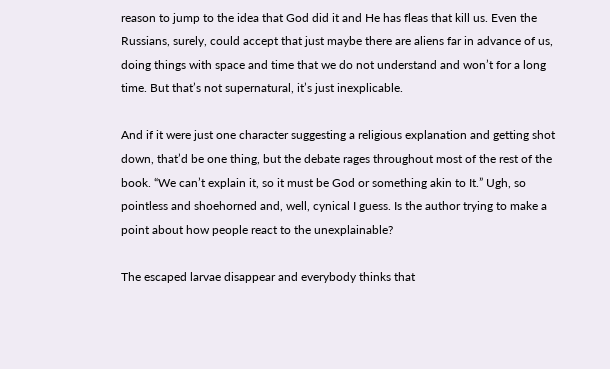reason to jump to the idea that God did it and He has fleas that kill us. Even the Russians, surely, could accept that just maybe there are aliens far in advance of us, doing things with space and time that we do not understand and won’t for a long time. But that’s not supernatural, it’s just inexplicable.

And if it were just one character suggesting a religious explanation and getting shot down, that’d be one thing, but the debate rages throughout most of the rest of the book. “We can’t explain it, so it must be God or something akin to It.” Ugh, so pointless and shoehorned and, well, cynical I guess. Is the author trying to make a point about how people react to the unexplainable?

The escaped larvae disappear and everybody thinks that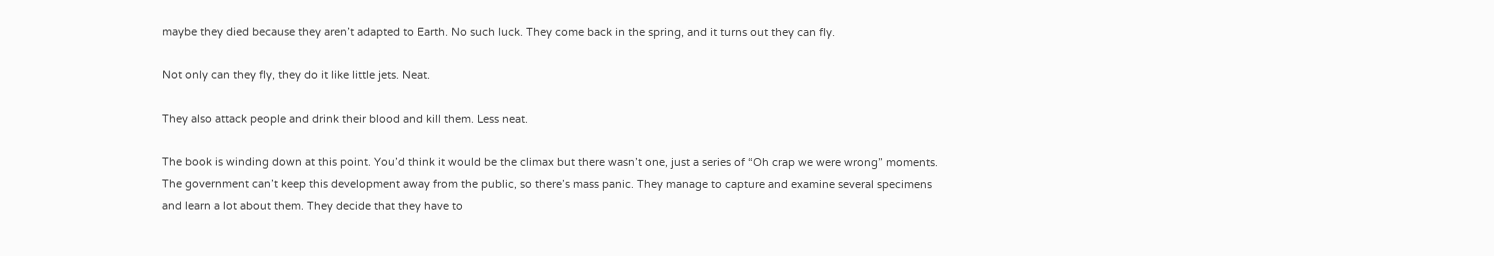maybe they died because they aren’t adapted to Earth. No such luck. They come back in the spring, and it turns out they can fly.

Not only can they fly, they do it like little jets. Neat.

They also attack people and drink their blood and kill them. Less neat.

The book is winding down at this point. You’d think it would be the climax but there wasn’t one, just a series of “Oh crap we were wrong” moments. The government can’t keep this development away from the public, so there’s mass panic. They manage to capture and examine several specimens and learn a lot about them. They decide that they have to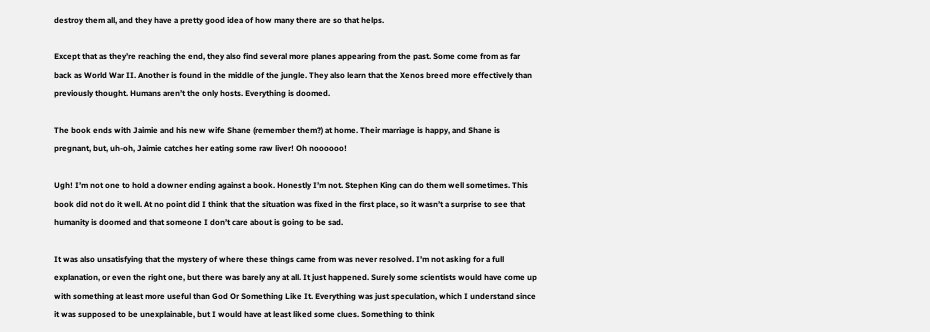destroy them all, and they have a pretty good idea of how many there are so that helps.

Except that as they’re reaching the end, they also find several more planes appearing from the past. Some come from as far back as World War II. Another is found in the middle of the jungle. They also learn that the Xenos breed more effectively than previously thought. Humans aren’t the only hosts. Everything is doomed.

The book ends with Jaimie and his new wife Shane (remember them?) at home. Their marriage is happy, and Shane is pregnant, but, uh-oh, Jaimie catches her eating some raw liver! Oh noooooo!

Ugh! I’m not one to hold a downer ending against a book. Honestly I’m not. Stephen King can do them well sometimes. This book did not do it well. At no point did I think that the situation was fixed in the first place, so it wasn’t a surprise to see that humanity is doomed and that someone I don’t care about is going to be sad.

It was also unsatisfying that the mystery of where these things came from was never resolved. I’m not asking for a full explanation, or even the right one, but there was barely any at all. It just happened. Surely some scientists would have come up with something at least more useful than God Or Something Like It. Everything was just speculation, which I understand since it was supposed to be unexplainable, but I would have at least liked some clues. Something to think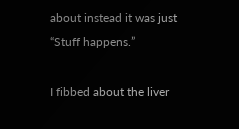about instead it was just “Stuff happens.”

I fibbed about the liver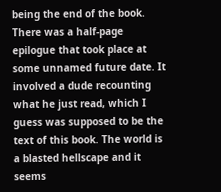being the end of the book. There was a half-page epilogue that took place at some unnamed future date. It involved a dude recounting what he just read, which I guess was supposed to be the text of this book. The world is a blasted hellscape and it seems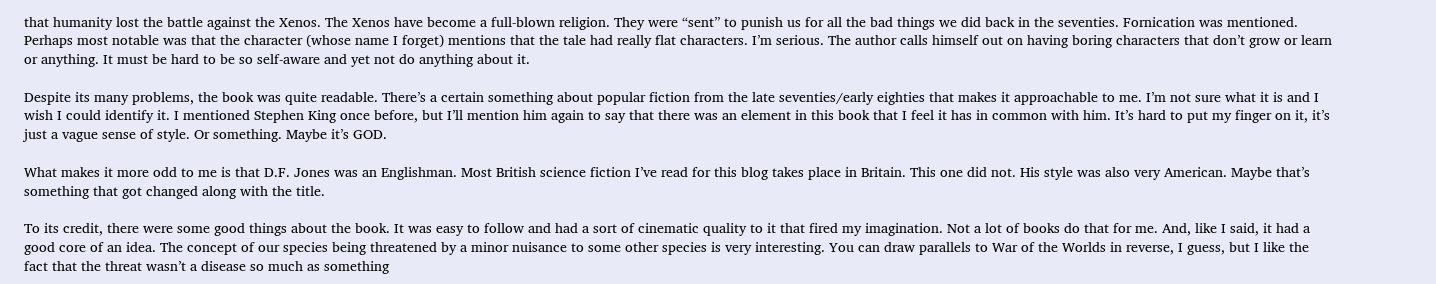that humanity lost the battle against the Xenos. The Xenos have become a full-blown religion. They were “sent” to punish us for all the bad things we did back in the seventies. Fornication was mentioned. Perhaps most notable was that the character (whose name I forget) mentions that the tale had really flat characters. I’m serious. The author calls himself out on having boring characters that don’t grow or learn or anything. It must be hard to be so self-aware and yet not do anything about it.

Despite its many problems, the book was quite readable. There’s a certain something about popular fiction from the late seventies/early eighties that makes it approachable to me. I’m not sure what it is and I wish I could identify it. I mentioned Stephen King once before, but I’ll mention him again to say that there was an element in this book that I feel it has in common with him. It’s hard to put my finger on it, it’s just a vague sense of style. Or something. Maybe it’s GOD.

What makes it more odd to me is that D.F. Jones was an Englishman. Most British science fiction I’ve read for this blog takes place in Britain. This one did not. His style was also very American. Maybe that’s something that got changed along with the title.

To its credit, there were some good things about the book. It was easy to follow and had a sort of cinematic quality to it that fired my imagination. Not a lot of books do that for me. And, like I said, it had a good core of an idea. The concept of our species being threatened by a minor nuisance to some other species is very interesting. You can draw parallels to War of the Worlds in reverse, I guess, but I like the fact that the threat wasn’t a disease so much as something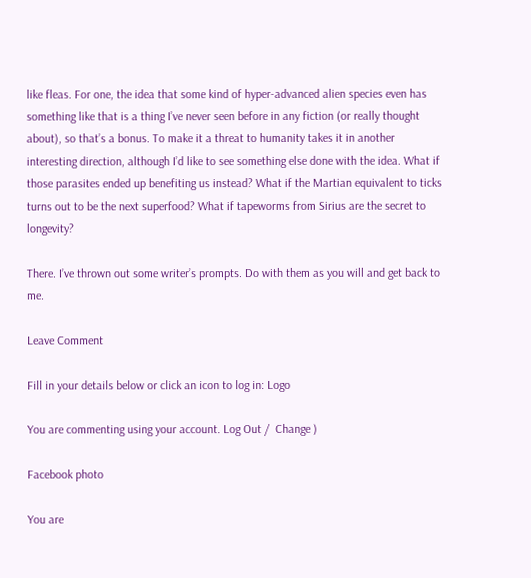like fleas. For one, the idea that some kind of hyper-advanced alien species even has something like that is a thing I’ve never seen before in any fiction (or really thought about), so that’s a bonus. To make it a threat to humanity takes it in another interesting direction, although I’d like to see something else done with the idea. What if those parasites ended up benefiting us instead? What if the Martian equivalent to ticks turns out to be the next superfood? What if tapeworms from Sirius are the secret to longevity?

There. I’ve thrown out some writer’s prompts. Do with them as you will and get back to me.

Leave Comment

Fill in your details below or click an icon to log in: Logo

You are commenting using your account. Log Out /  Change )

Facebook photo

You are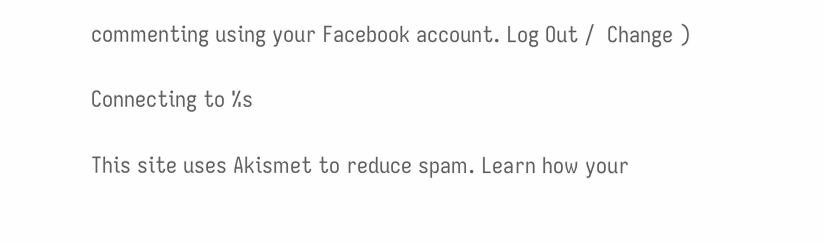commenting using your Facebook account. Log Out /  Change )

Connecting to %s

This site uses Akismet to reduce spam. Learn how your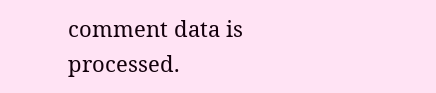comment data is processed.